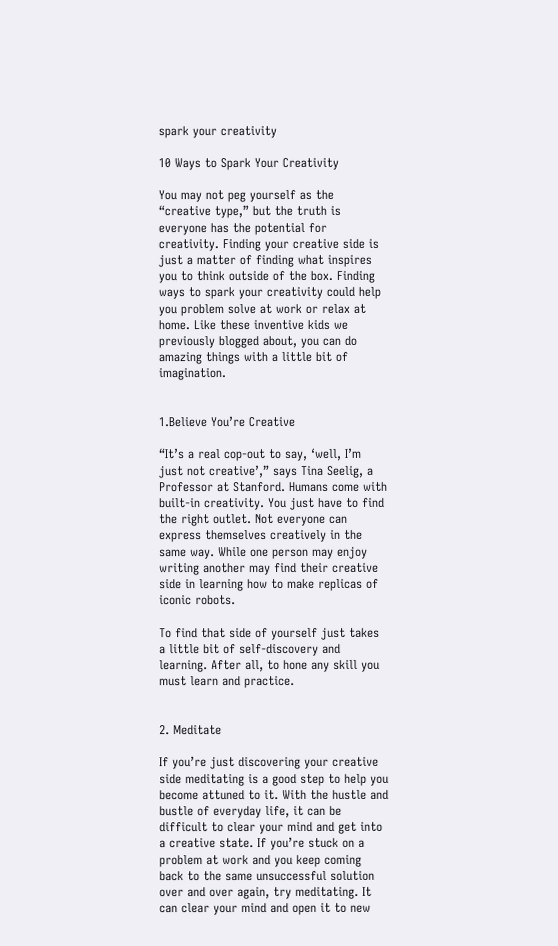spark your creativity

10 Ways to Spark Your Creativity

You may not peg yourself as the “creative type,” but the truth is everyone has the potential for creativity. Finding your creative side is just a matter of finding what inspires you to think outside of the box. Finding ways to spark your creativity could help you problem solve at work or relax at home. Like these inventive kids we previously blogged about, you can do amazing things with a little bit of imagination.


1.Believe You’re Creative

“It’s a real cop-out to say, ‘well, I’m just not creative’,” says Tina Seelig, a Professor at Stanford. Humans come with built-in creativity. You just have to find the right outlet. Not everyone can express themselves creatively in the same way. While one person may enjoy writing another may find their creative side in learning how to make replicas of iconic robots.

To find that side of yourself just takes a little bit of self-discovery and learning. After all, to hone any skill you must learn and practice.


2. Meditate

If you’re just discovering your creative side meditating is a good step to help you become attuned to it. With the hustle and bustle of everyday life, it can be difficult to clear your mind and get into a creative state. If you’re stuck on a problem at work and you keep coming back to the same unsuccessful solution over and over again, try meditating. It can clear your mind and open it to new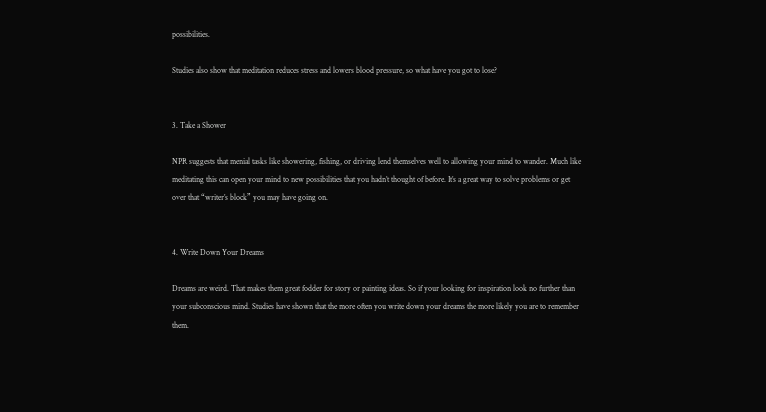possibilities.

Studies also show that meditation reduces stress and lowers blood pressure, so what have you got to lose?


3. Take a Shower

NPR suggests that menial tasks like showering, fishing, or driving lend themselves well to allowing your mind to wander. Much like meditating this can open your mind to new possibilities that you hadn’t thought of before. It’s a great way to solve problems or get over that “writer’s block” you may have going on.


4. Write Down Your Dreams

Dreams are weird. That makes them great fodder for story or painting ideas. So if your looking for inspiration look no further than your subconscious mind. Studies have shown that the more often you write down your dreams the more likely you are to remember them.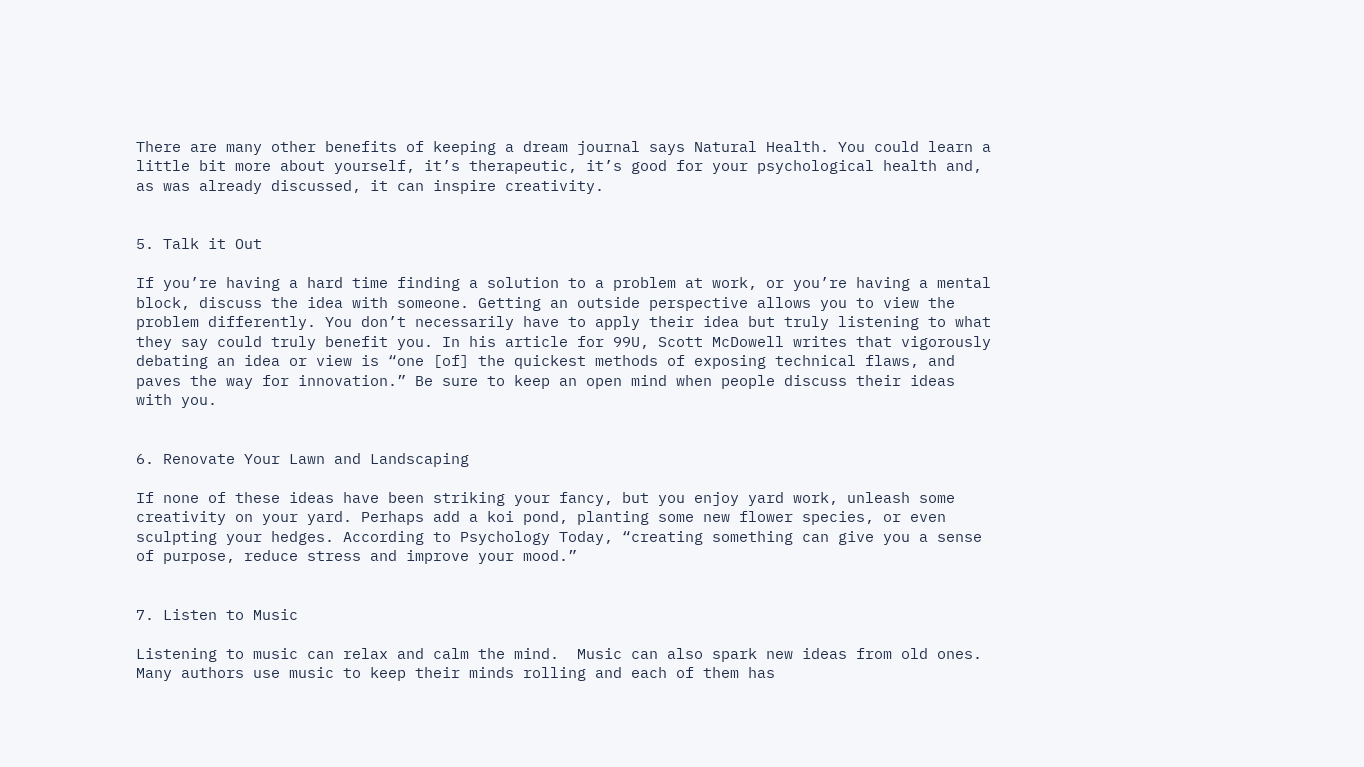There are many other benefits of keeping a dream journal says Natural Health. You could learn a little bit more about yourself, it’s therapeutic, it’s good for your psychological health and, as was already discussed, it can inspire creativity.


5. Talk it Out

If you’re having a hard time finding a solution to a problem at work, or you’re having a mental block, discuss the idea with someone. Getting an outside perspective allows you to view the problem differently. You don’t necessarily have to apply their idea but truly listening to what they say could truly benefit you. In his article for 99U, Scott McDowell writes that vigorously debating an idea or view is “one [of] the quickest methods of exposing technical flaws, and paves the way for innovation.” Be sure to keep an open mind when people discuss their ideas with you.


6. Renovate Your Lawn and Landscaping

If none of these ideas have been striking your fancy, but you enjoy yard work, unleash some creativity on your yard. Perhaps add a koi pond, planting some new flower species, or even sculpting your hedges. According to Psychology Today, “creating something can give you a sense of purpose, reduce stress and improve your mood.”


7. Listen to Music

Listening to music can relax and calm the mind.  Music can also spark new ideas from old ones. Many authors use music to keep their minds rolling and each of them has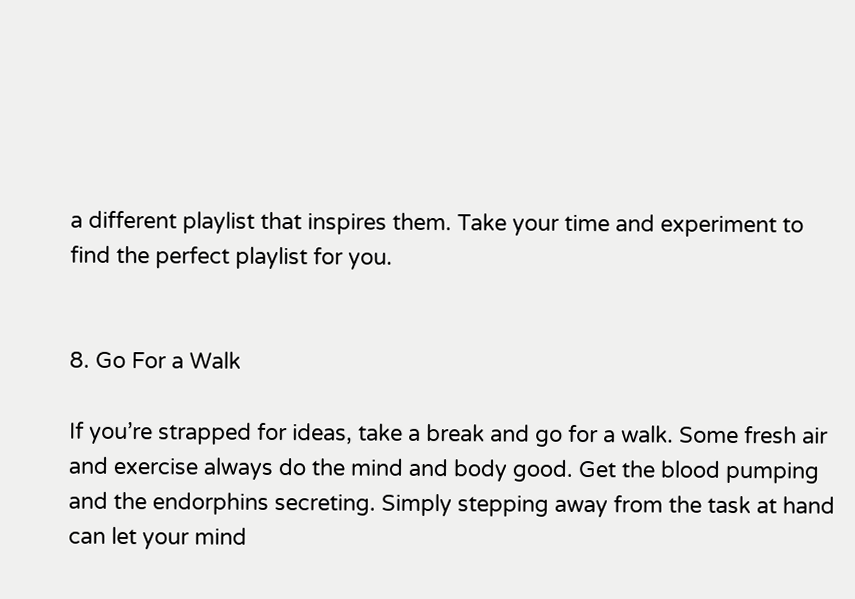a different playlist that inspires them. Take your time and experiment to find the perfect playlist for you.


8. Go For a Walk

If you’re strapped for ideas, take a break and go for a walk. Some fresh air and exercise always do the mind and body good. Get the blood pumping and the endorphins secreting. Simply stepping away from the task at hand can let your mind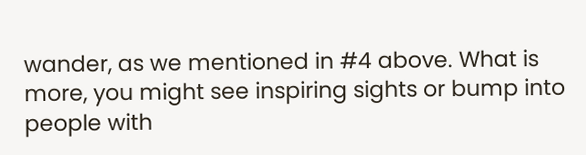wander, as we mentioned in #4 above. What is more, you might see inspiring sights or bump into people with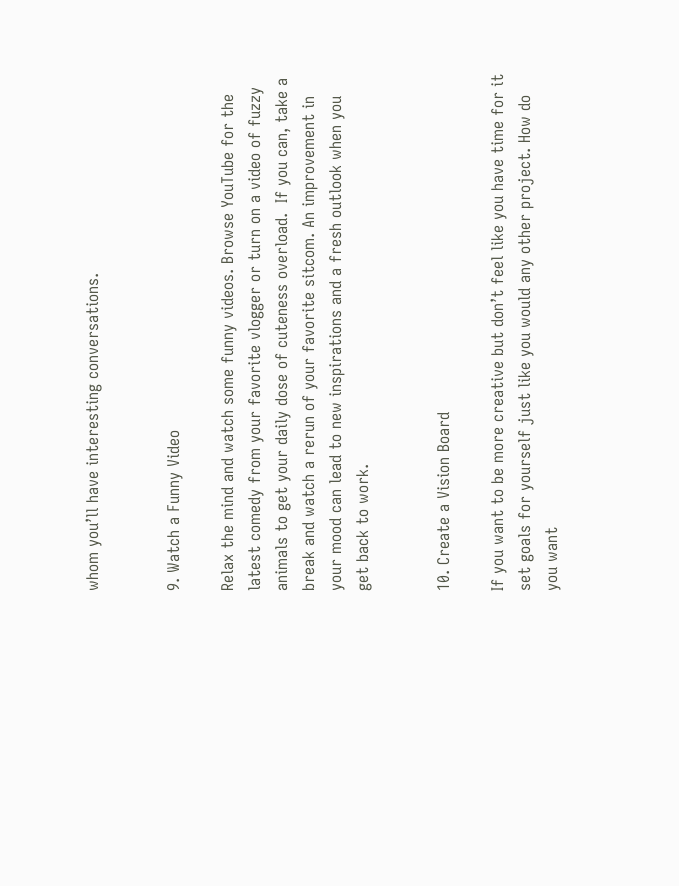whom you’ll have interesting conversations.


9. Watch a Funny Video

Relax the mind and watch some funny videos. Browse YouTube for the latest comedy from your favorite vlogger or turn on a video of fuzzy animals to get your daily dose of cuteness overload.  If you can, take a break and watch a rerun of your favorite sitcom. An improvement in your mood can lead to new inspirations and a fresh outlook when you get back to work.


10. Create a Vision Board

If you want to be more creative but don’t feel like you have time for it set goals for yourself just like you would any other project. How do you want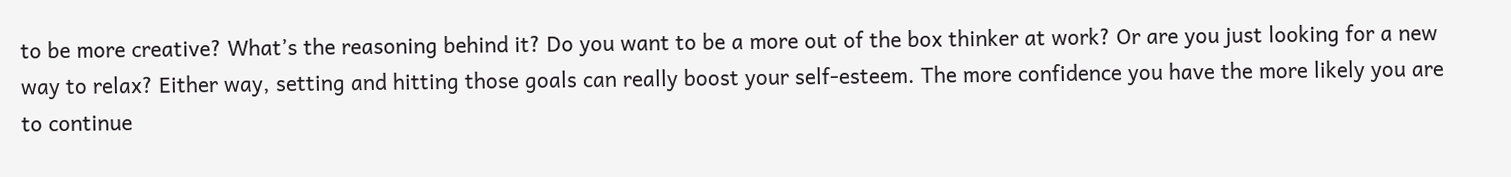to be more creative? What’s the reasoning behind it? Do you want to be a more out of the box thinker at work? Or are you just looking for a new way to relax? Either way, setting and hitting those goals can really boost your self-esteem. The more confidence you have the more likely you are to continue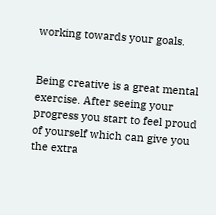working towards your goals.


Being creative is a great mental exercise. After seeing your progress you start to feel proud of yourself which can give you the extra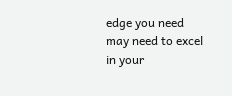edge you need may need to excel in your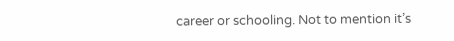career or schooling. Not to mention it’s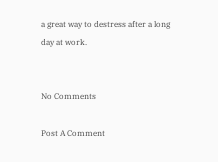a great way to destress after a long day at work.


No Comments

Post A Comment